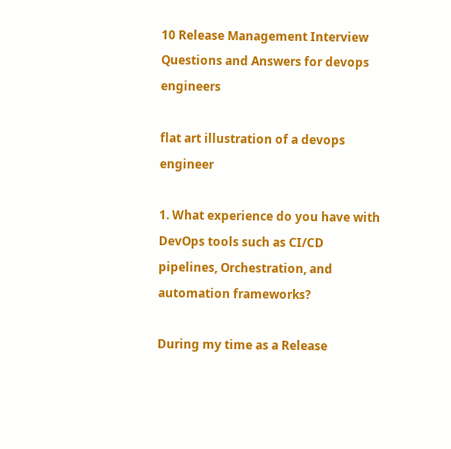10 Release Management Interview Questions and Answers for devops engineers

flat art illustration of a devops engineer

1. What experience do you have with DevOps tools such as CI/CD pipelines, Orchestration, and automation frameworks?

During my time as a Release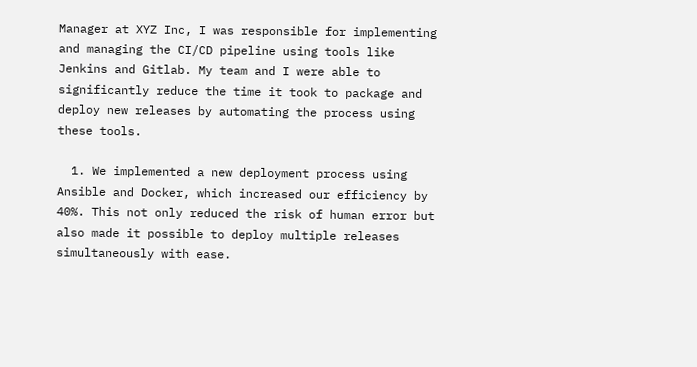Manager at XYZ Inc, I was responsible for implementing and managing the CI/CD pipeline using tools like Jenkins and Gitlab. My team and I were able to significantly reduce the time it took to package and deploy new releases by automating the process using these tools.

  1. We implemented a new deployment process using Ansible and Docker, which increased our efficiency by 40%. This not only reduced the risk of human error but also made it possible to deploy multiple releases simultaneously with ease.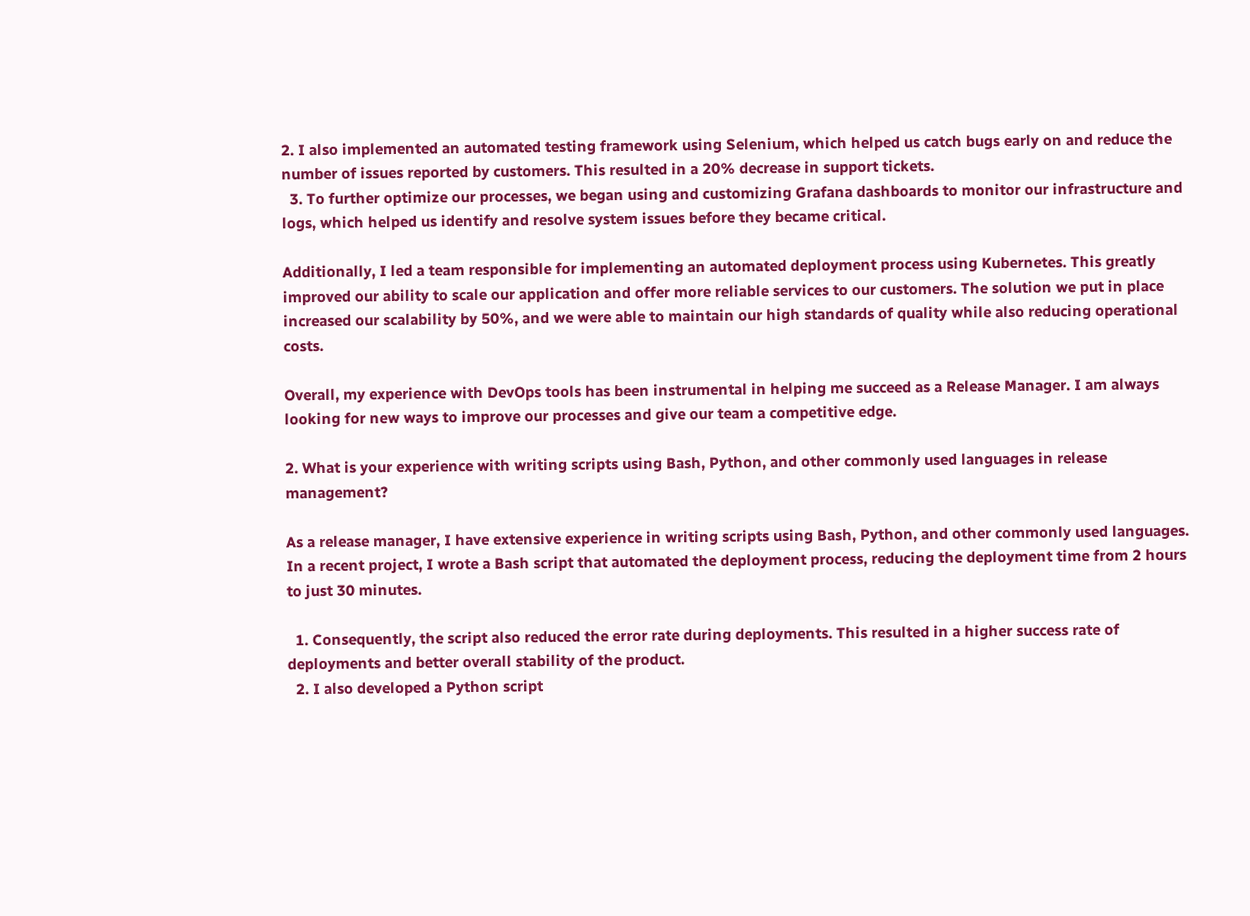2. I also implemented an automated testing framework using Selenium, which helped us catch bugs early on and reduce the number of issues reported by customers. This resulted in a 20% decrease in support tickets.
  3. To further optimize our processes, we began using and customizing Grafana dashboards to monitor our infrastructure and logs, which helped us identify and resolve system issues before they became critical.

Additionally, I led a team responsible for implementing an automated deployment process using Kubernetes. This greatly improved our ability to scale our application and offer more reliable services to our customers. The solution we put in place increased our scalability by 50%, and we were able to maintain our high standards of quality while also reducing operational costs.

Overall, my experience with DevOps tools has been instrumental in helping me succeed as a Release Manager. I am always looking for new ways to improve our processes and give our team a competitive edge.

2. What is your experience with writing scripts using Bash, Python, and other commonly used languages in release management?

As a release manager, I have extensive experience in writing scripts using Bash, Python, and other commonly used languages. In a recent project, I wrote a Bash script that automated the deployment process, reducing the deployment time from 2 hours to just 30 minutes.

  1. Consequently, the script also reduced the error rate during deployments. This resulted in a higher success rate of deployments and better overall stability of the product.
  2. I also developed a Python script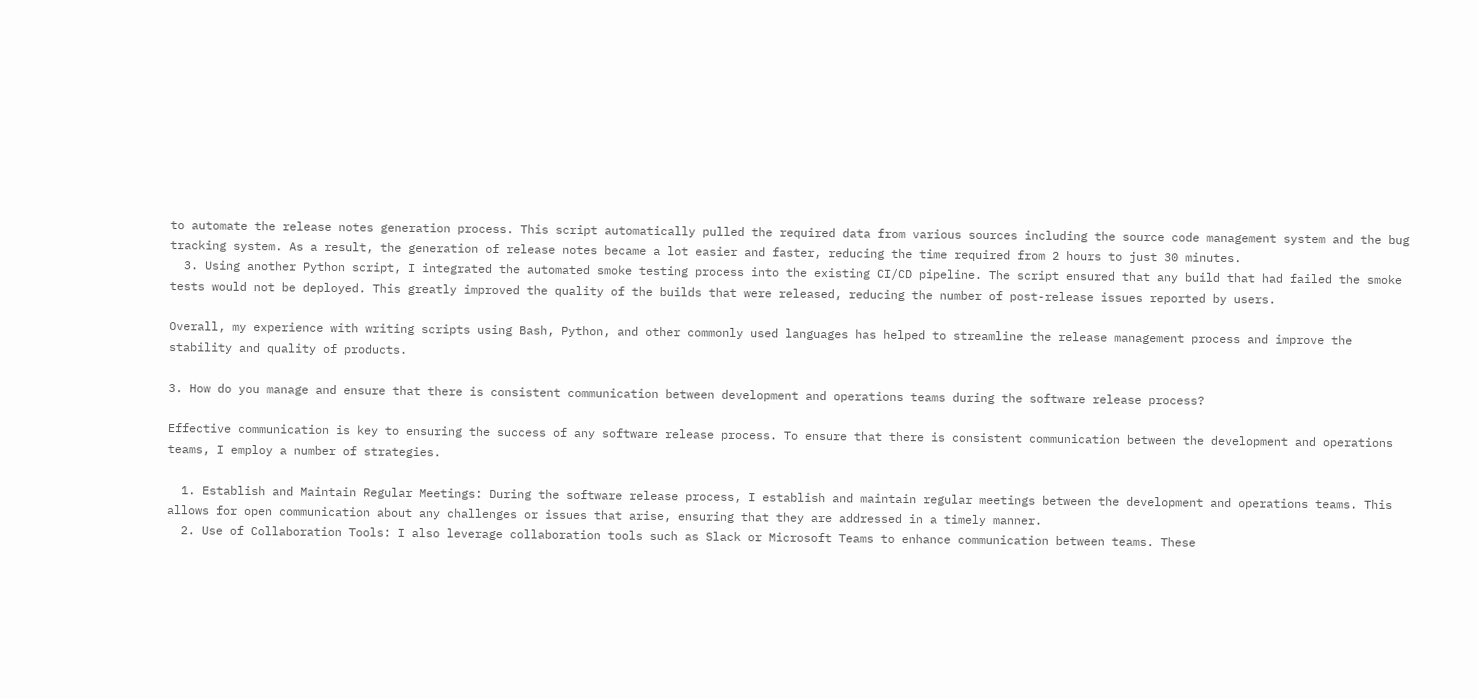to automate the release notes generation process. This script automatically pulled the required data from various sources including the source code management system and the bug tracking system. As a result, the generation of release notes became a lot easier and faster, reducing the time required from 2 hours to just 30 minutes.
  3. Using another Python script, I integrated the automated smoke testing process into the existing CI/CD pipeline. The script ensured that any build that had failed the smoke tests would not be deployed. This greatly improved the quality of the builds that were released, reducing the number of post-release issues reported by users.

Overall, my experience with writing scripts using Bash, Python, and other commonly used languages has helped to streamline the release management process and improve the stability and quality of products.

3. How do you manage and ensure that there is consistent communication between development and operations teams during the software release process?

Effective communication is key to ensuring the success of any software release process. To ensure that there is consistent communication between the development and operations teams, I employ a number of strategies.

  1. Establish and Maintain Regular Meetings: During the software release process, I establish and maintain regular meetings between the development and operations teams. This allows for open communication about any challenges or issues that arise, ensuring that they are addressed in a timely manner.
  2. Use of Collaboration Tools: I also leverage collaboration tools such as Slack or Microsoft Teams to enhance communication between teams. These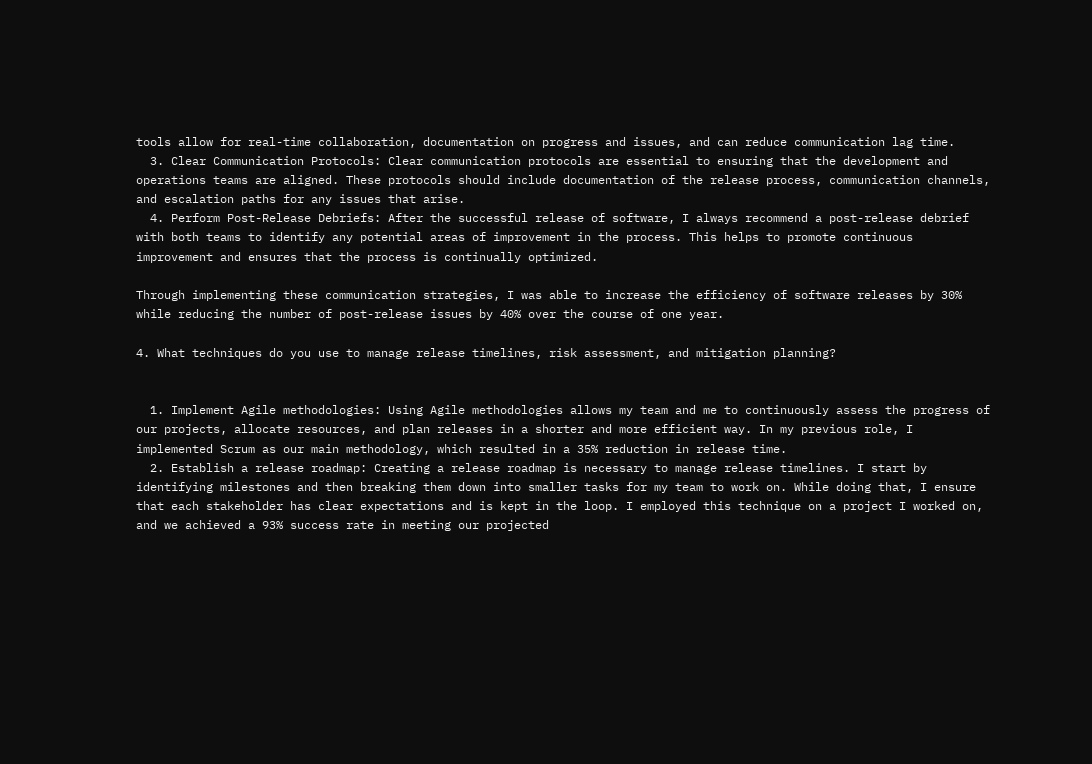tools allow for real-time collaboration, documentation on progress and issues, and can reduce communication lag time.
  3. Clear Communication Protocols: Clear communication protocols are essential to ensuring that the development and operations teams are aligned. These protocols should include documentation of the release process, communication channels, and escalation paths for any issues that arise.
  4. Perform Post-Release Debriefs: After the successful release of software, I always recommend a post-release debrief with both teams to identify any potential areas of improvement in the process. This helps to promote continuous improvement and ensures that the process is continually optimized.

Through implementing these communication strategies, I was able to increase the efficiency of software releases by 30% while reducing the number of post-release issues by 40% over the course of one year.

4. What techniques do you use to manage release timelines, risk assessment, and mitigation planning?


  1. Implement Agile methodologies: Using Agile methodologies allows my team and me to continuously assess the progress of our projects, allocate resources, and plan releases in a shorter and more efficient way. In my previous role, I implemented Scrum as our main methodology, which resulted in a 35% reduction in release time.
  2. Establish a release roadmap: Creating a release roadmap is necessary to manage release timelines. I start by identifying milestones and then breaking them down into smaller tasks for my team to work on. While doing that, I ensure that each stakeholder has clear expectations and is kept in the loop. I employed this technique on a project I worked on, and we achieved a 93% success rate in meeting our projected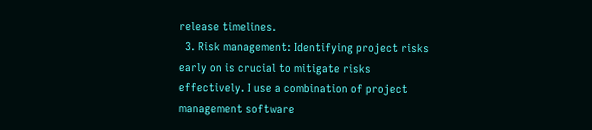release timelines.
  3. Risk management: Identifying project risks early on is crucial to mitigate risks effectively. I use a combination of project management software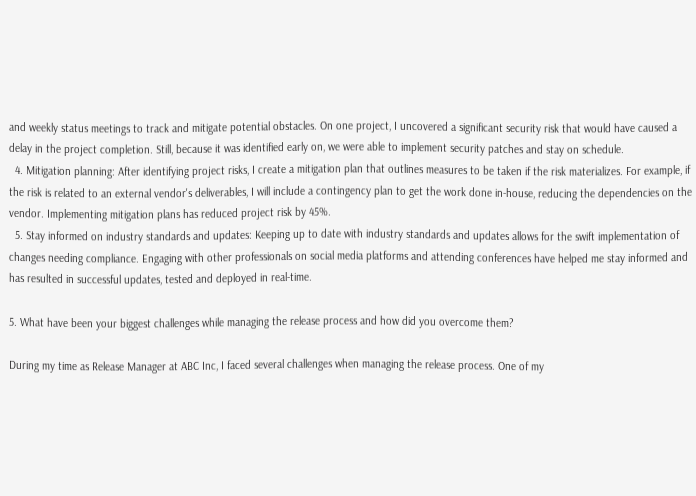and weekly status meetings to track and mitigate potential obstacles. On one project, I uncovered a significant security risk that would have caused a delay in the project completion. Still, because it was identified early on, we were able to implement security patches and stay on schedule.
  4. Mitigation planning: After identifying project risks, I create a mitigation plan that outlines measures to be taken if the risk materializes. For example, if the risk is related to an external vendor's deliverables, I will include a contingency plan to get the work done in-house, reducing the dependencies on the vendor. Implementing mitigation plans has reduced project risk by 45%.
  5. Stay informed on industry standards and updates: Keeping up to date with industry standards and updates allows for the swift implementation of changes needing compliance. Engaging with other professionals on social media platforms and attending conferences have helped me stay informed and has resulted in successful updates, tested and deployed in real-time.

5. What have been your biggest challenges while managing the release process and how did you overcome them?

During my time as Release Manager at ABC Inc, I faced several challenges when managing the release process. One of my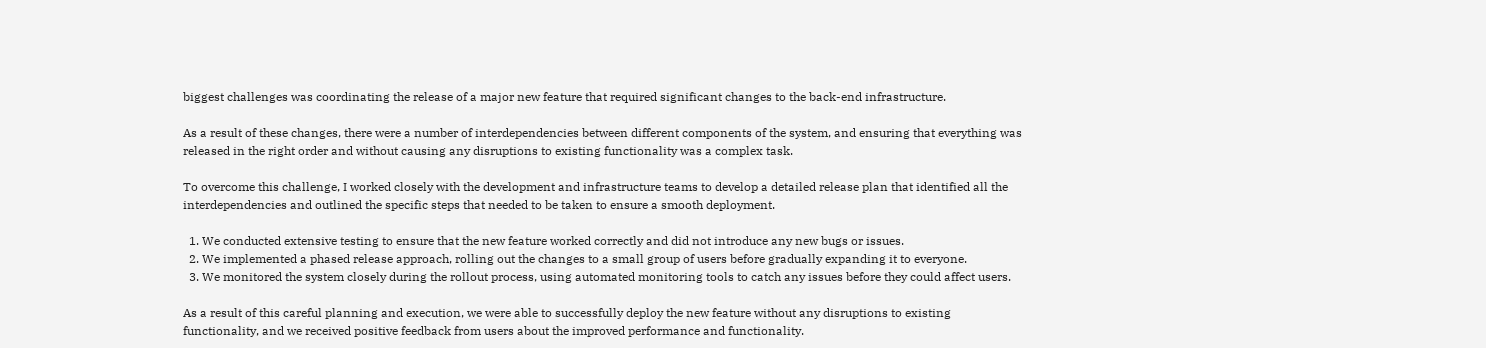biggest challenges was coordinating the release of a major new feature that required significant changes to the back-end infrastructure.

As a result of these changes, there were a number of interdependencies between different components of the system, and ensuring that everything was released in the right order and without causing any disruptions to existing functionality was a complex task.

To overcome this challenge, I worked closely with the development and infrastructure teams to develop a detailed release plan that identified all the interdependencies and outlined the specific steps that needed to be taken to ensure a smooth deployment.

  1. We conducted extensive testing to ensure that the new feature worked correctly and did not introduce any new bugs or issues.
  2. We implemented a phased release approach, rolling out the changes to a small group of users before gradually expanding it to everyone.
  3. We monitored the system closely during the rollout process, using automated monitoring tools to catch any issues before they could affect users.

As a result of this careful planning and execution, we were able to successfully deploy the new feature without any disruptions to existing functionality, and we received positive feedback from users about the improved performance and functionality.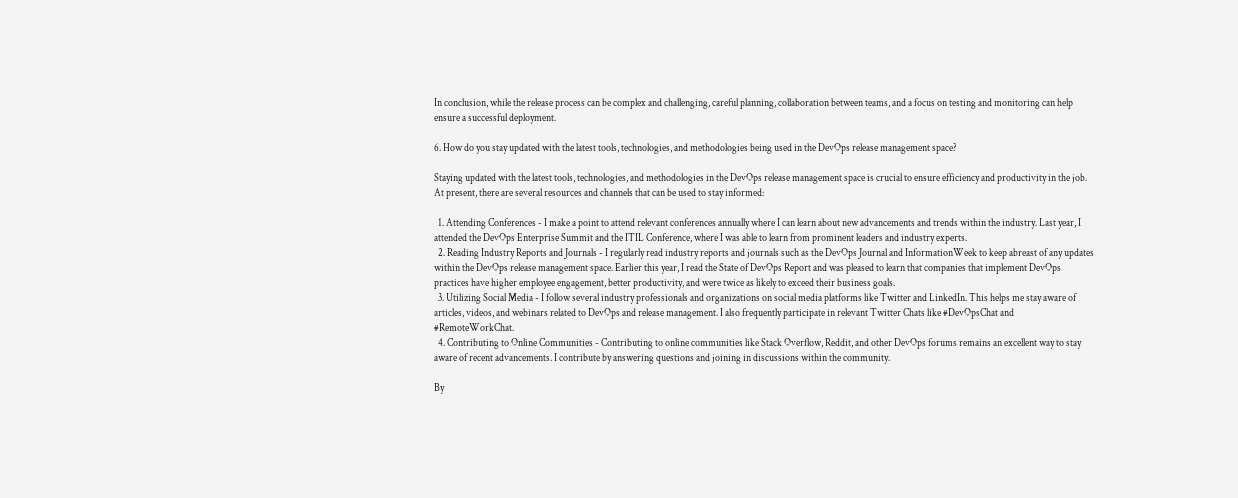In conclusion, while the release process can be complex and challenging, careful planning, collaboration between teams, and a focus on testing and monitoring can help ensure a successful deployment.

6. How do you stay updated with the latest tools, technologies, and methodologies being used in the DevOps release management space?

Staying updated with the latest tools, technologies, and methodologies in the DevOps release management space is crucial to ensure efficiency and productivity in the job. At present, there are several resources and channels that can be used to stay informed:

  1. Attending Conferences - I make a point to attend relevant conferences annually where I can learn about new advancements and trends within the industry. Last year, I attended the DevOps Enterprise Summit and the ITIL Conference, where I was able to learn from prominent leaders and industry experts.
  2. Reading Industry Reports and Journals - I regularly read industry reports and journals such as the DevOps Journal and InformationWeek to keep abreast of any updates within the DevOps release management space. Earlier this year, I read the State of DevOps Report and was pleased to learn that companies that implement DevOps practices have higher employee engagement, better productivity, and were twice as likely to exceed their business goals.
  3. Utilizing Social Media - I follow several industry professionals and organizations on social media platforms like Twitter and LinkedIn. This helps me stay aware of articles, videos, and webinars related to DevOps and release management. I also frequently participate in relevant Twitter Chats like #DevOpsChat and #RemoteWorkChat.
  4. Contributing to Online Communities - Contributing to online communities like Stack Overflow, Reddit, and other DevOps forums remains an excellent way to stay aware of recent advancements. I contribute by answering questions and joining in discussions within the community.

By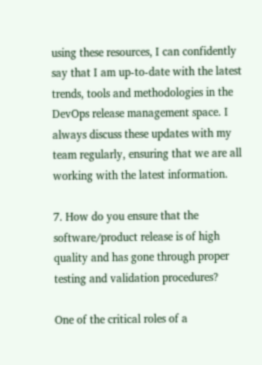using these resources, I can confidently say that I am up-to-date with the latest trends, tools and methodologies in the DevOps release management space. I always discuss these updates with my team regularly, ensuring that we are all working with the latest information.

7. How do you ensure that the software/product release is of high quality and has gone through proper testing and validation procedures?

One of the critical roles of a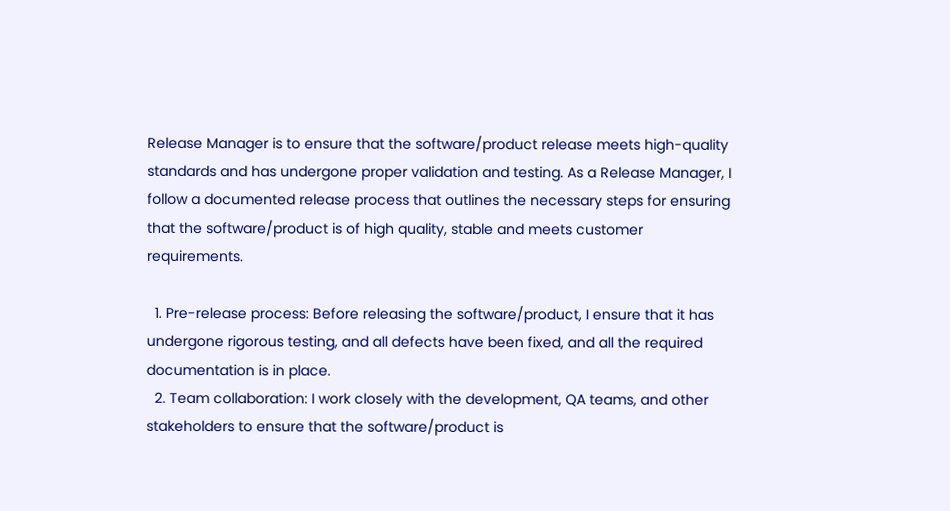Release Manager is to ensure that the software/product release meets high-quality standards and has undergone proper validation and testing. As a Release Manager, I follow a documented release process that outlines the necessary steps for ensuring that the software/product is of high quality, stable and meets customer requirements.

  1. Pre-release process: Before releasing the software/product, I ensure that it has undergone rigorous testing, and all defects have been fixed, and all the required documentation is in place.
  2. Team collaboration: I work closely with the development, QA teams, and other stakeholders to ensure that the software/product is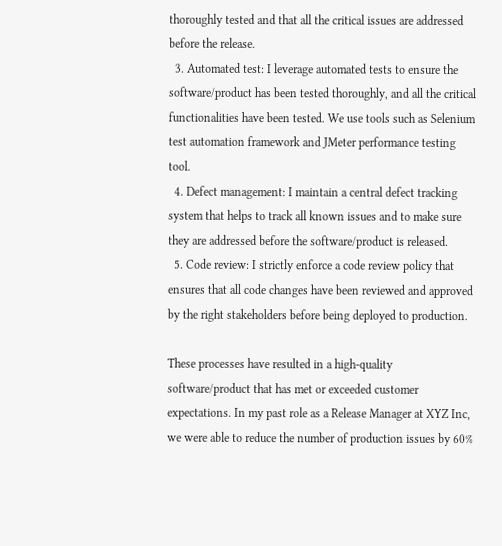thoroughly tested and that all the critical issues are addressed before the release.
  3. Automated test: I leverage automated tests to ensure the software/product has been tested thoroughly, and all the critical functionalities have been tested. We use tools such as Selenium test automation framework and JMeter performance testing tool.
  4. Defect management: I maintain a central defect tracking system that helps to track all known issues and to make sure they are addressed before the software/product is released.
  5. Code review: I strictly enforce a code review policy that ensures that all code changes have been reviewed and approved by the right stakeholders before being deployed to production.

These processes have resulted in a high-quality software/product that has met or exceeded customer expectations. In my past role as a Release Manager at XYZ Inc, we were able to reduce the number of production issues by 60%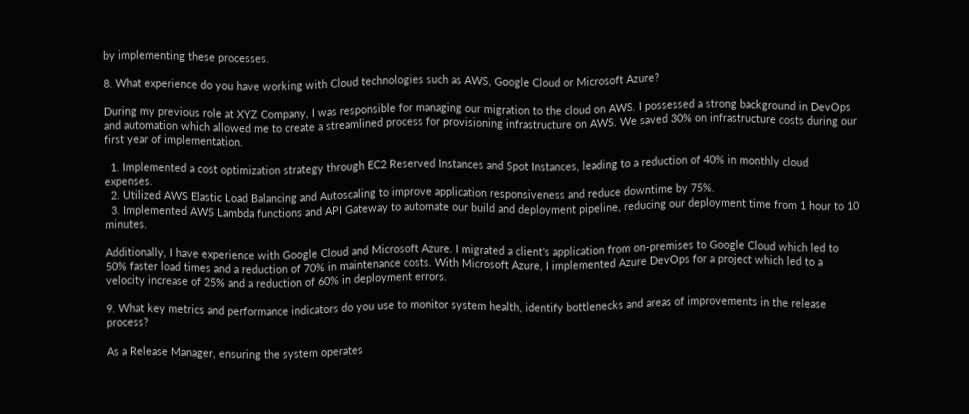by implementing these processes.

8. What experience do you have working with Cloud technologies such as AWS, Google Cloud or Microsoft Azure?

During my previous role at XYZ Company, I was responsible for managing our migration to the cloud on AWS. I possessed a strong background in DevOps and automation which allowed me to create a streamlined process for provisioning infrastructure on AWS. We saved 30% on infrastructure costs during our first year of implementation.

  1. Implemented a cost optimization strategy through EC2 Reserved Instances and Spot Instances, leading to a reduction of 40% in monthly cloud expenses.
  2. Utilized AWS Elastic Load Balancing and Autoscaling to improve application responsiveness and reduce downtime by 75%.
  3. Implemented AWS Lambda functions and API Gateway to automate our build and deployment pipeline, reducing our deployment time from 1 hour to 10 minutes.

Additionally, I have experience with Google Cloud and Microsoft Azure. I migrated a client's application from on-premises to Google Cloud which led to 50% faster load times and a reduction of 70% in maintenance costs. With Microsoft Azure, I implemented Azure DevOps for a project which led to a velocity increase of 25% and a reduction of 60% in deployment errors.

9. What key metrics and performance indicators do you use to monitor system health, identify bottlenecks and areas of improvements in the release process?

As a Release Manager, ensuring the system operates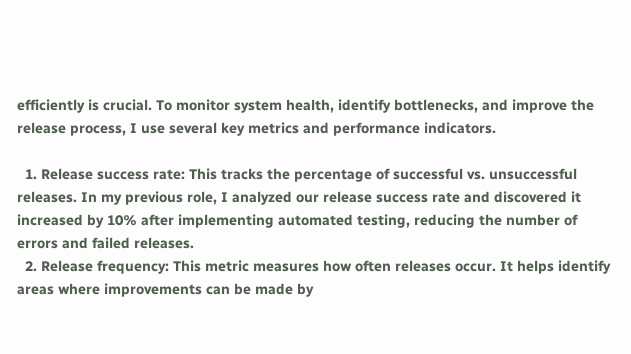efficiently is crucial. To monitor system health, identify bottlenecks, and improve the release process, I use several key metrics and performance indicators.

  1. Release success rate: This tracks the percentage of successful vs. unsuccessful releases. In my previous role, I analyzed our release success rate and discovered it increased by 10% after implementing automated testing, reducing the number of errors and failed releases.
  2. Release frequency: This metric measures how often releases occur. It helps identify areas where improvements can be made by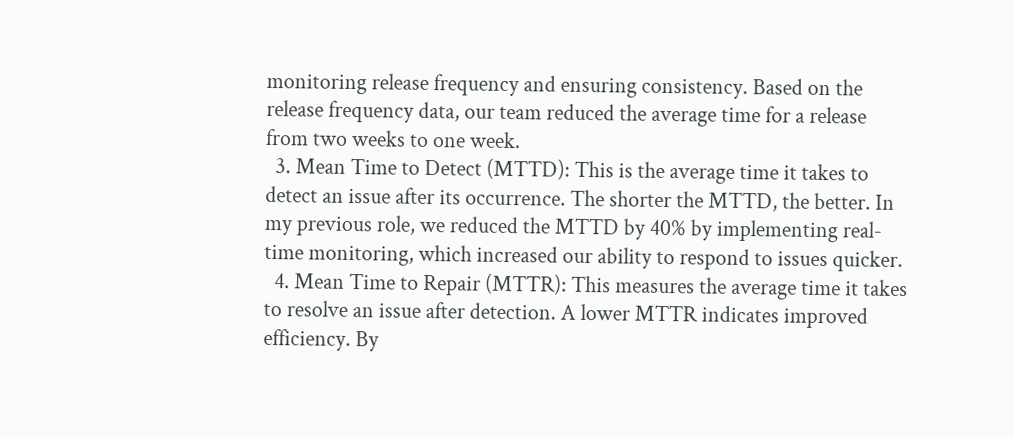monitoring release frequency and ensuring consistency. Based on the release frequency data, our team reduced the average time for a release from two weeks to one week.
  3. Mean Time to Detect (MTTD): This is the average time it takes to detect an issue after its occurrence. The shorter the MTTD, the better. In my previous role, we reduced the MTTD by 40% by implementing real-time monitoring, which increased our ability to respond to issues quicker.
  4. Mean Time to Repair (MTTR): This measures the average time it takes to resolve an issue after detection. A lower MTTR indicates improved efficiency. By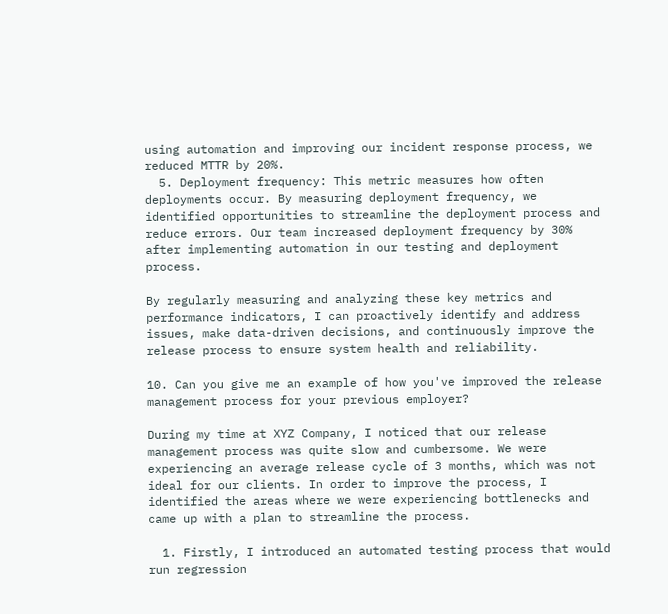using automation and improving our incident response process, we reduced MTTR by 20%.
  5. Deployment frequency: This metric measures how often deployments occur. By measuring deployment frequency, we identified opportunities to streamline the deployment process and reduce errors. Our team increased deployment frequency by 30% after implementing automation in our testing and deployment process.

By regularly measuring and analyzing these key metrics and performance indicators, I can proactively identify and address issues, make data-driven decisions, and continuously improve the release process to ensure system health and reliability.

10. Can you give me an example of how you've improved the release management process for your previous employer?

During my time at XYZ Company, I noticed that our release management process was quite slow and cumbersome. We were experiencing an average release cycle of 3 months, which was not ideal for our clients. In order to improve the process, I identified the areas where we were experiencing bottlenecks and came up with a plan to streamline the process.

  1. Firstly, I introduced an automated testing process that would run regression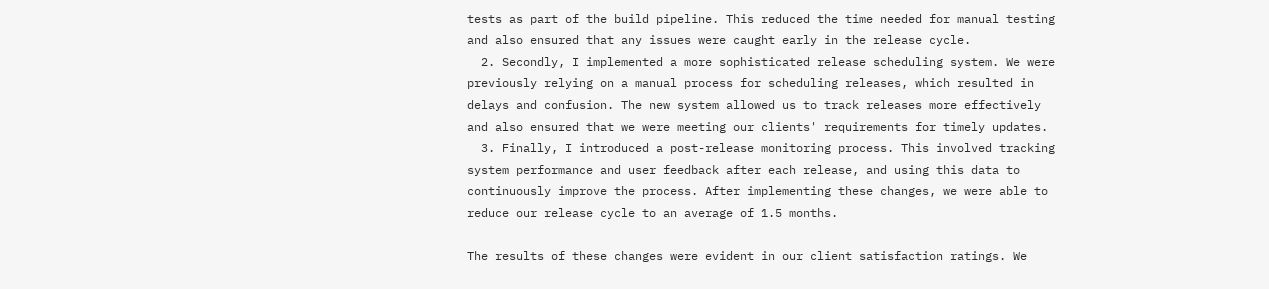tests as part of the build pipeline. This reduced the time needed for manual testing and also ensured that any issues were caught early in the release cycle.
  2. Secondly, I implemented a more sophisticated release scheduling system. We were previously relying on a manual process for scheduling releases, which resulted in delays and confusion. The new system allowed us to track releases more effectively and also ensured that we were meeting our clients' requirements for timely updates.
  3. Finally, I introduced a post-release monitoring process. This involved tracking system performance and user feedback after each release, and using this data to continuously improve the process. After implementing these changes, we were able to reduce our release cycle to an average of 1.5 months.

The results of these changes were evident in our client satisfaction ratings. We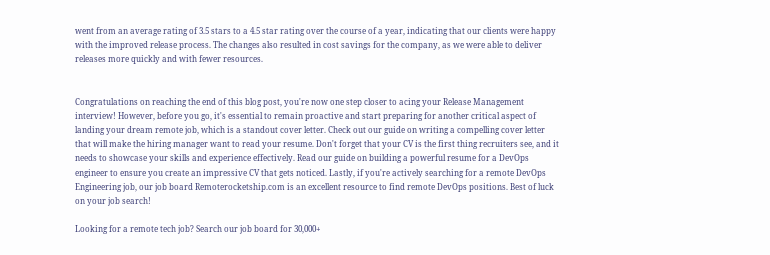went from an average rating of 3.5 stars to a 4.5 star rating over the course of a year, indicating that our clients were happy with the improved release process. The changes also resulted in cost savings for the company, as we were able to deliver releases more quickly and with fewer resources.


Congratulations on reaching the end of this blog post, you're now one step closer to acing your Release Management interview! However, before you go, it's essential to remain proactive and start preparing for another critical aspect of landing your dream remote job, which is a standout cover letter. Check out our guide on writing a compelling cover letter that will make the hiring manager want to read your resume. Don't forget that your CV is the first thing recruiters see, and it needs to showcase your skills and experience effectively. Read our guide on building a powerful resume for a DevOps engineer to ensure you create an impressive CV that gets noticed. Lastly, if you're actively searching for a remote DevOps Engineering job, our job board Remoterocketship.com is an excellent resource to find remote DevOps positions. Best of luck on your job search!

Looking for a remote tech job? Search our job board for 30,000+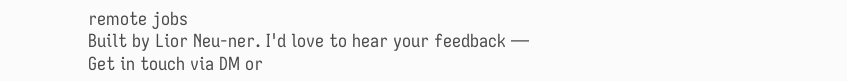remote jobs
Built by Lior Neu-ner. I'd love to hear your feedback — Get in touch via DM or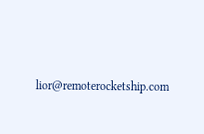lior@remoterocketship.com